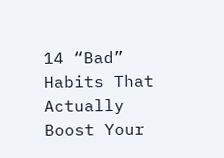14 “Bad” Habits That Actually Boost Your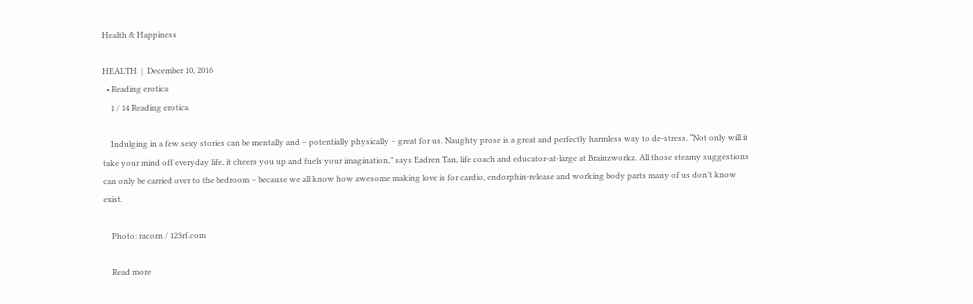Health & Happiness

HEALTH  |  December 10, 2016
  • Reading erotica
    1 / 14 Reading erotica

    Indulging in a few sexy stories can be mentally and – potentially physically – great for us. Naughty prose is a great and perfectly harmless way to de-stress. “Not only will it take your mind off everyday life, it cheers you up and fuels your imagination,” says Eadren Tan, life coach and educator-at-large at Brainzworkz. All those steamy suggestions can only be carried over to the bedroom – because we all know how awesome making love is for cardio, endorphin-release and working body parts many of us don’t know exist.

    Photo: racorn / 123rf.com

    Read more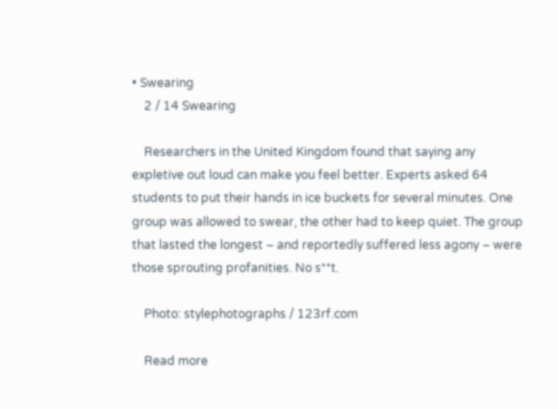• Swearing
    2 / 14 Swearing

    Researchers in the United Kingdom found that saying any expletive out loud can make you feel better. Experts asked 64 students to put their hands in ice buckets for several minutes. One group was allowed to swear, the other had to keep quiet. The group that lasted the longest – and reportedly suffered less agony – were those sprouting profanities. No s**t.

    Photo: stylephotographs / 123rf.com

    Read more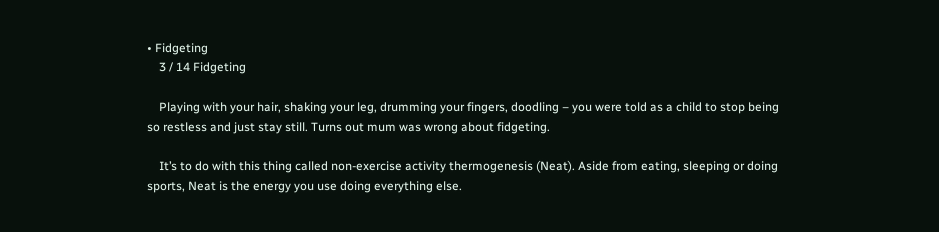• Fidgeting
    3 / 14 Fidgeting

    Playing with your hair, shaking your leg, drumming your fingers, doodling – you were told as a child to stop being so restless and just stay still. Turns out mum was wrong about fidgeting.

    It’s to do with this thing called non-exercise activity thermogenesis (Neat). Aside from eating, sleeping or doing sports, Neat is the energy you use doing everything else.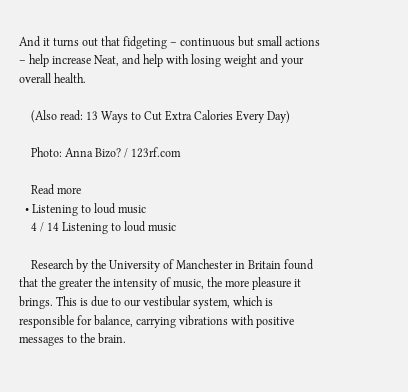And it turns out that fidgeting – continuous but small actions – help increase Neat, and help with losing weight and your overall health.

    (Also read: 13 Ways to Cut Extra Calories Every Day)

    Photo: Anna Bizo? / 123rf.com

    Read more
  • Listening to loud music
    4 / 14 Listening to loud music

    Research by the University of Manchester in Britain found that the greater the intensity of music, the more pleasure it brings. This is due to our vestibular system, which is responsible for balance, carrying vibrations with positive messages to the brain.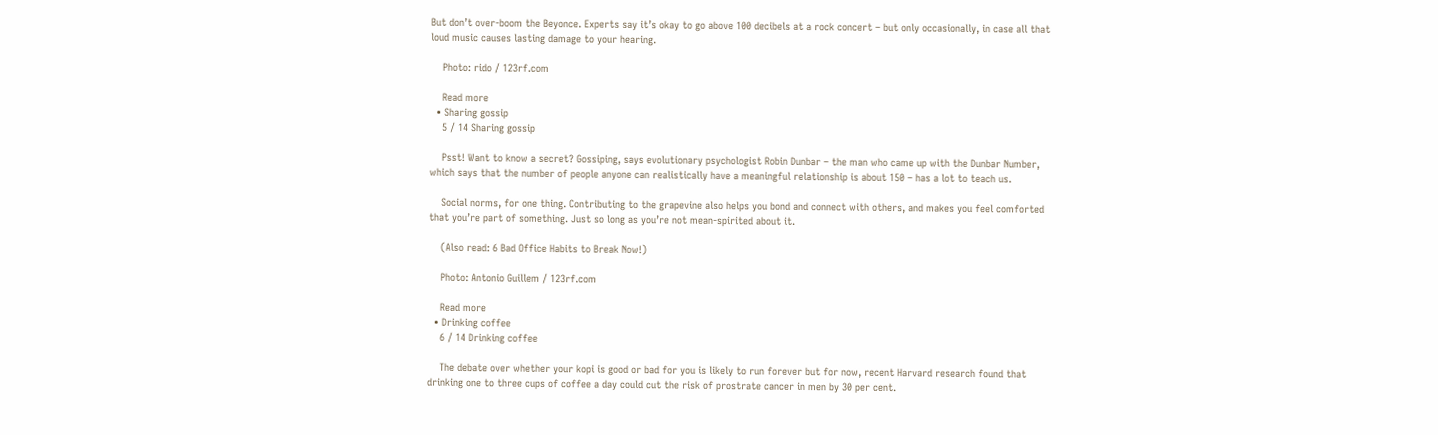But don’t over-boom the Beyonce. Experts say it’s okay to go above 100 decibels at a rock concert – but only occasionally, in case all that loud music causes lasting damage to your hearing.

    Photo: rido / 123rf.com

    Read more
  • Sharing gossip
    5 / 14 Sharing gossip

    Psst! Want to know a secret? Gossiping, says evolutionary psychologist Robin Dunbar – the man who came up with the Dunbar Number, which says that the number of people anyone can realistically have a meaningful relationship is about 150 – has a lot to teach us.

    Social norms, for one thing. Contributing to the grapevine also helps you bond and connect with others, and makes you feel comforted that you’re part of something. Just so long as you’re not mean-spirited about it.

    (Also read: 6 Bad Office Habits to Break Now!)

    Photo: Antonio Guillem / 123rf.com

    Read more
  • Drinking coffee
    6 / 14 Drinking coffee

    The debate over whether your kopi is good or bad for you is likely to run forever but for now, recent Harvard research found that drinking one to three cups of coffee a day could cut the risk of prostrate cancer in men by 30 per cent.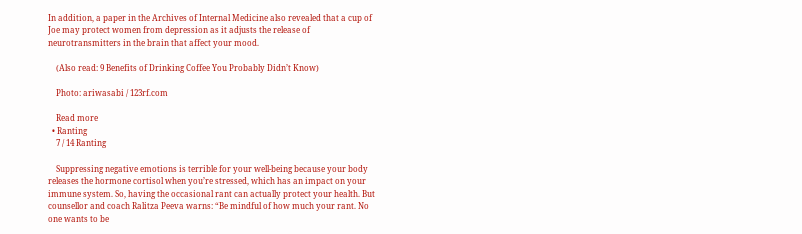In addition, a paper in the Archives of Internal Medicine also revealed that a cup of Joe may protect women from depression as it adjusts the release of neurotransmitters in the brain that affect your mood.

    (Also read: 9 Benefits of Drinking Coffee You Probably Didn’t Know)

    Photo: ariwasabi / 123rf.com

    Read more
  • Ranting
    7 / 14 Ranting

    Suppressing negative emotions is terrible for your well-being because your body releases the hormone cortisol when you’re stressed, which has an impact on your immune system. So, having the occasional rant can actually protect your health. But counsellor and coach Ralitza Peeva warns: “Be mindful of how much your rant. No one wants to be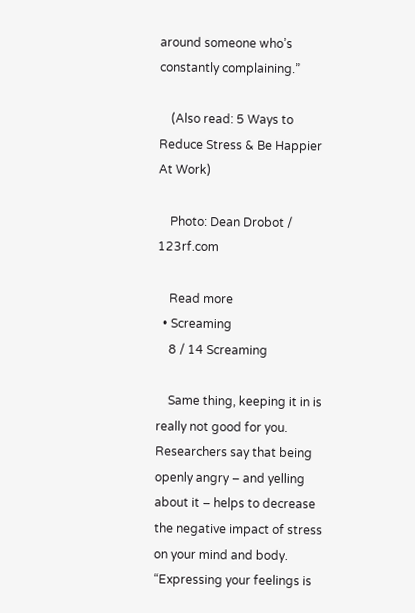around someone who’s constantly complaining.”

    (Also read: 5 Ways to Reduce Stress & Be Happier At Work)

    Photo: Dean Drobot / 123rf.com

    Read more
  • Screaming
    8 / 14 Screaming

    Same thing, keeping it in is really not good for you. Researchers say that being openly angry – and yelling about it – helps to decrease the negative impact of stress on your mind and body. “Expressing your feelings is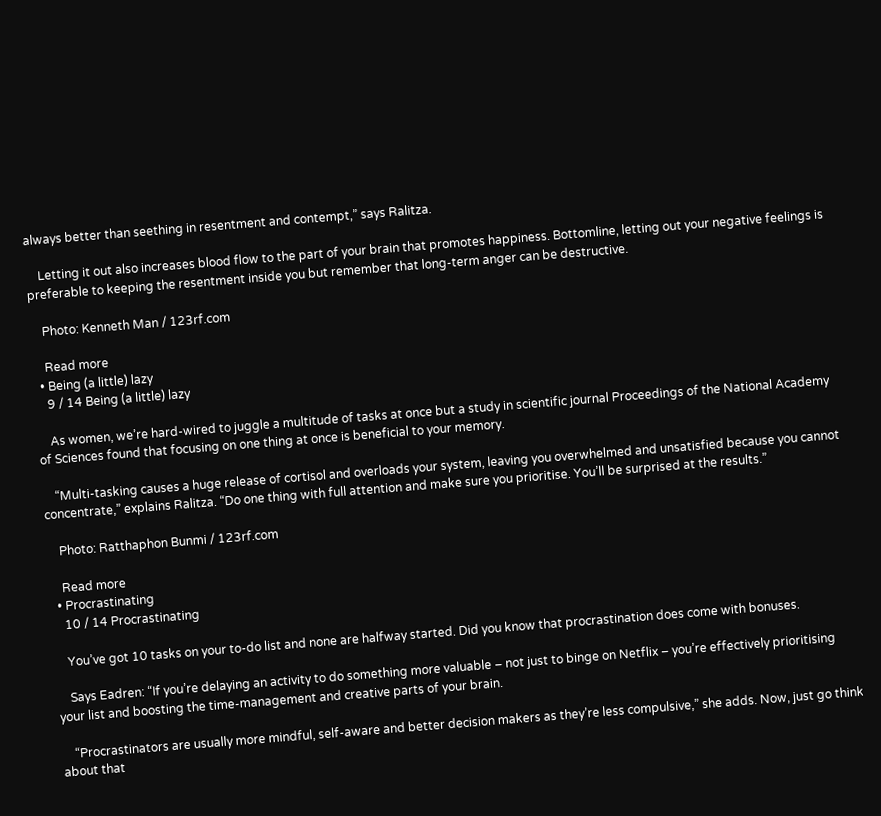always better than seething in resentment and contempt,” says Ralitza.

    Letting it out also increases blood flow to the part of your brain that promotes happiness. Bottomline, letting out your negative feelings is preferable to keeping the resentment inside you but remember that long-term anger can be destructive.

    Photo: Kenneth Man / 123rf.com

    Read more
  • Being (a little) lazy
    9 / 14 Being (a little) lazy

    As women, we’re hard-wired to juggle a multitude of tasks at once but a study in scientific journal Proceedings of the National Academy of Sciences found that focusing on one thing at once is beneficial to your memory.

    “Multi-tasking causes a huge release of cortisol and overloads your system, leaving you overwhelmed and unsatisfied because you cannot concentrate,” explains Ralitza. “Do one thing with full attention and make sure you prioritise. You’ll be surprised at the results.”

    Photo: Ratthaphon Bunmi / 123rf.com

    Read more
  • Procrastinating
    10 / 14 Procrastinating

    You’ve got 10 tasks on your to-do list and none are halfway started. Did you know that procrastination does come with bonuses.

    Says Eadren: “If you’re delaying an activity to do something more valuable – not just to binge on Netflix – you’re effectively prioritising your list and boosting the time-management and creative parts of your brain.

    “Procrastinators are usually more mindful, self-aware and better decision makers as they’re less compulsive,” she adds. Now, just go think about that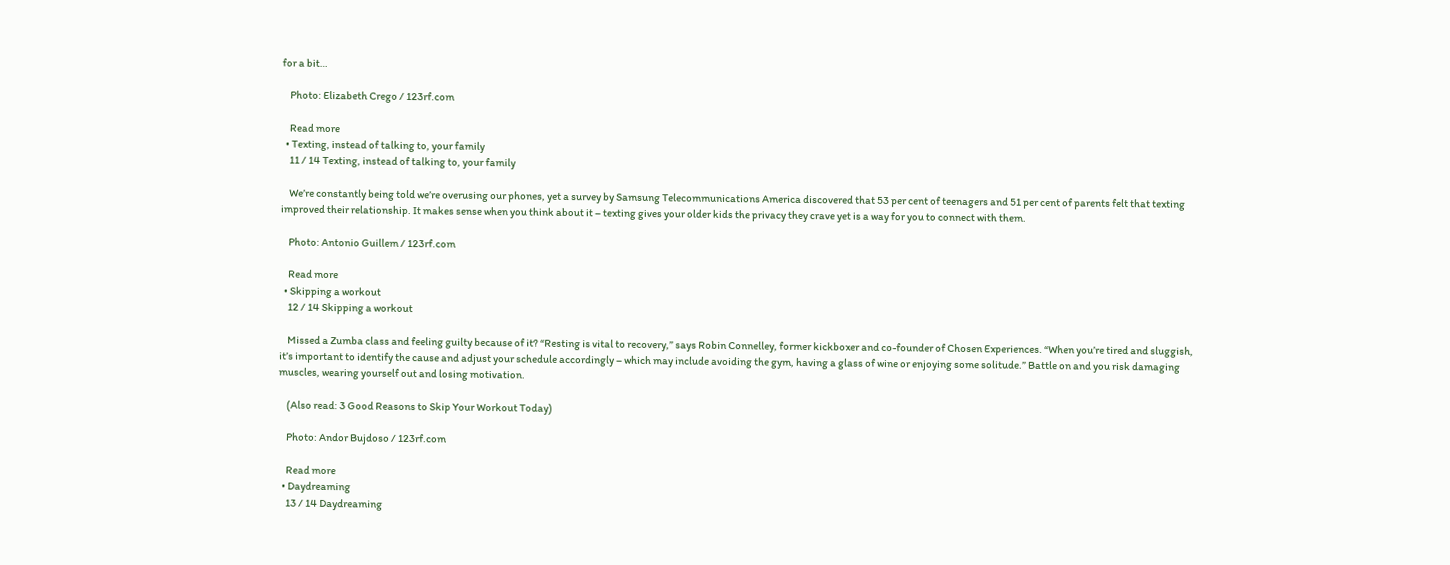for a bit…

    Photo: Elizabeth Crego / 123rf.com

    Read more
  • Texting, instead of talking to, your family
    11 / 14 Texting, instead of talking to, your family

    We’re constantly being told we’re overusing our phones, yet a survey by Samsung Telecommunications America discovered that 53 per cent of teenagers and 51 per cent of parents felt that texting improved their relationship. It makes sense when you think about it – texting gives your older kids the privacy they crave yet is a way for you to connect with them.

    Photo: Antonio Guillem / 123rf.com

    Read more
  • Skipping a workout
    12 / 14 Skipping a workout

    Missed a Zumba class and feeling guilty because of it? “Resting is vital to recovery,” says Robin Connelley, former kickboxer and co-founder of Chosen Experiences. “When you’re tired and sluggish, it’s important to identify the cause and adjust your schedule accordingly – which may include avoiding the gym, having a glass of wine or enjoying some solitude.” Battle on and you risk damaging muscles, wearing yourself out and losing motivation.

    (Also read: 3 Good Reasons to Skip Your Workout Today)

    Photo: Andor Bujdoso / 123rf.com

    Read more
  • Daydreaming
    13 / 14 Daydreaming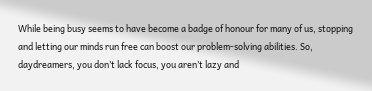While being busy seems to have become a badge of honour for many of us, stopping and letting our minds run free can boost our problem-solving abilities. So, daydreamers, you don’t lack focus, you aren’t lazy and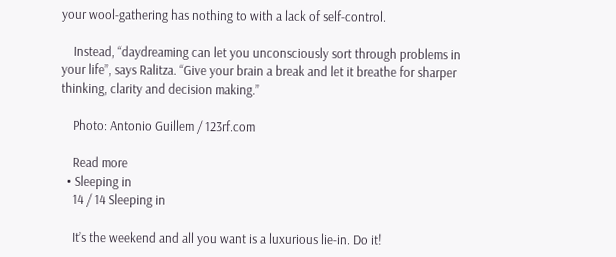your wool-gathering has nothing to with a lack of self-control.

    Instead, “daydreaming can let you unconsciously sort through problems in your life”, says Ralitza. “Give your brain a break and let it breathe for sharper thinking, clarity and decision making.”

    Photo: Antonio Guillem / 123rf.com

    Read more
  • Sleeping in
    14 / 14 Sleeping in

    It’s the weekend and all you want is a luxurious lie-in. Do it!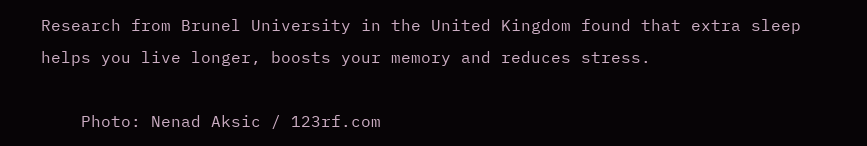Research from Brunel University in the United Kingdom found that extra sleep helps you live longer, boosts your memory and reduces stress.

    Photo: Nenad Aksic / 123rf.com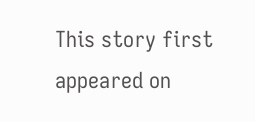This story first appeared on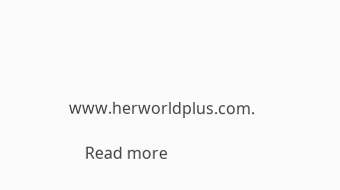www.herworldplus.com.

    Read more